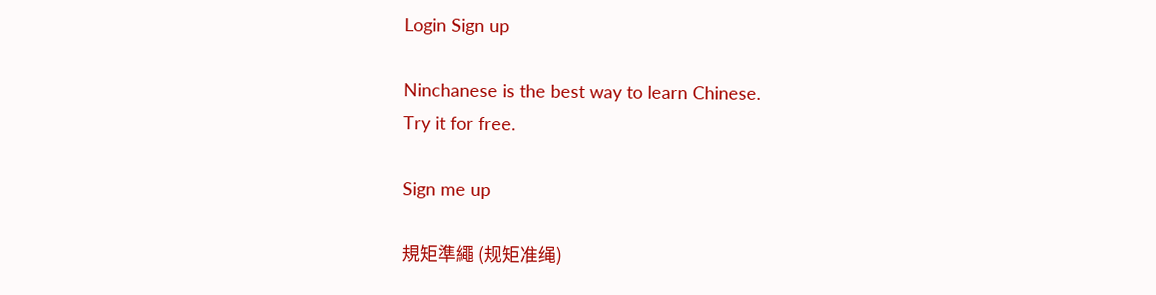Login Sign up

Ninchanese is the best way to learn Chinese.
Try it for free.

Sign me up

規矩準繩 (规矩准绳)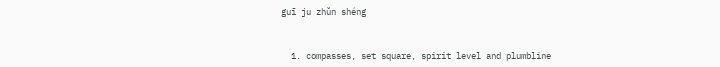guī ju zhǔn shéng


  1. compasses, set square, spirit level and plumbline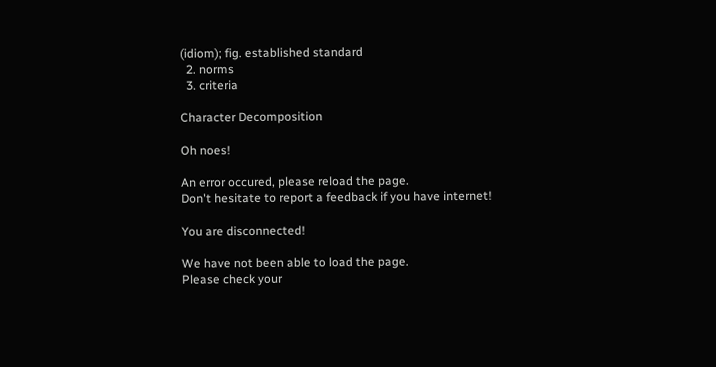(idiom); fig. established standard
  2. norms
  3. criteria

Character Decomposition

Oh noes!

An error occured, please reload the page.
Don't hesitate to report a feedback if you have internet!

You are disconnected!

We have not been able to load the page.
Please check your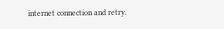internet connection and retry.